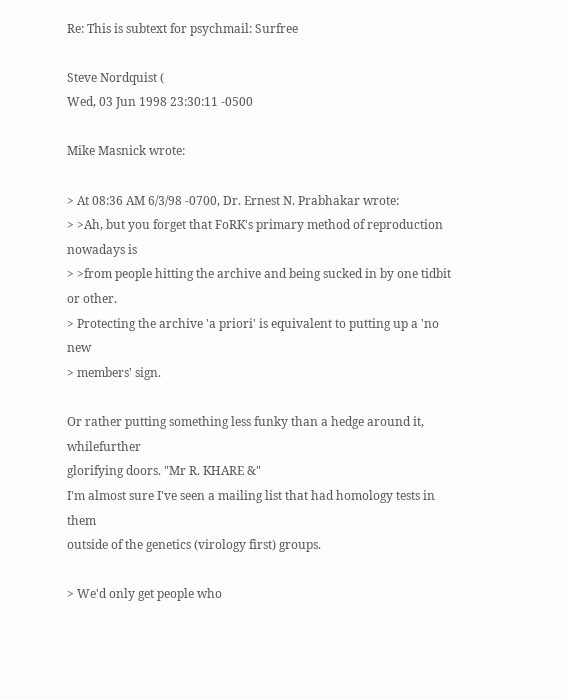Re: This is subtext for psychmail: Surfree

Steve Nordquist (
Wed, 03 Jun 1998 23:30:11 -0500

Mike Masnick wrote:

> At 08:36 AM 6/3/98 -0700, Dr. Ernest N. Prabhakar wrote:
> >Ah, but you forget that FoRK's primary method of reproduction nowadays is
> >from people hitting the archive and being sucked in by one tidbit or other.
> Protecting the archive 'a priori' is equivalent to putting up a 'no new
> members' sign.

Or rather putting something less funky than a hedge around it, whilefurther
glorifying doors. "Mr R. KHARE &"
I'm almost sure I've seen a mailing list that had homology tests in them
outside of the genetics (virology first) groups.

> We'd only get people who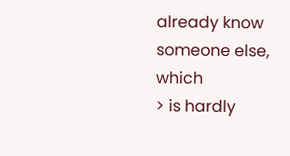already know someone else, which
> is hardly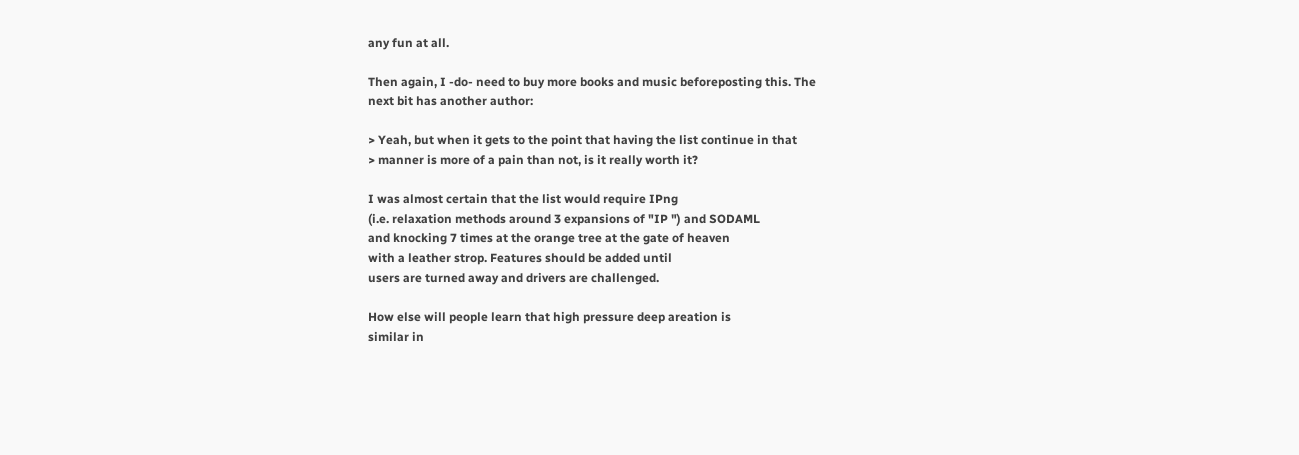any fun at all.

Then again, I -do- need to buy more books and music beforeposting this. The
next bit has another author:

> Yeah, but when it gets to the point that having the list continue in that
> manner is more of a pain than not, is it really worth it?

I was almost certain that the list would require IPng
(i.e. relaxation methods around 3 expansions of "IP ") and SODAML
and knocking 7 times at the orange tree at the gate of heaven
with a leather strop. Features should be added until
users are turned away and drivers are challenged.

How else will people learn that high pressure deep areation is
similar in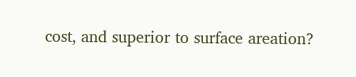cost, and superior to surface areation?